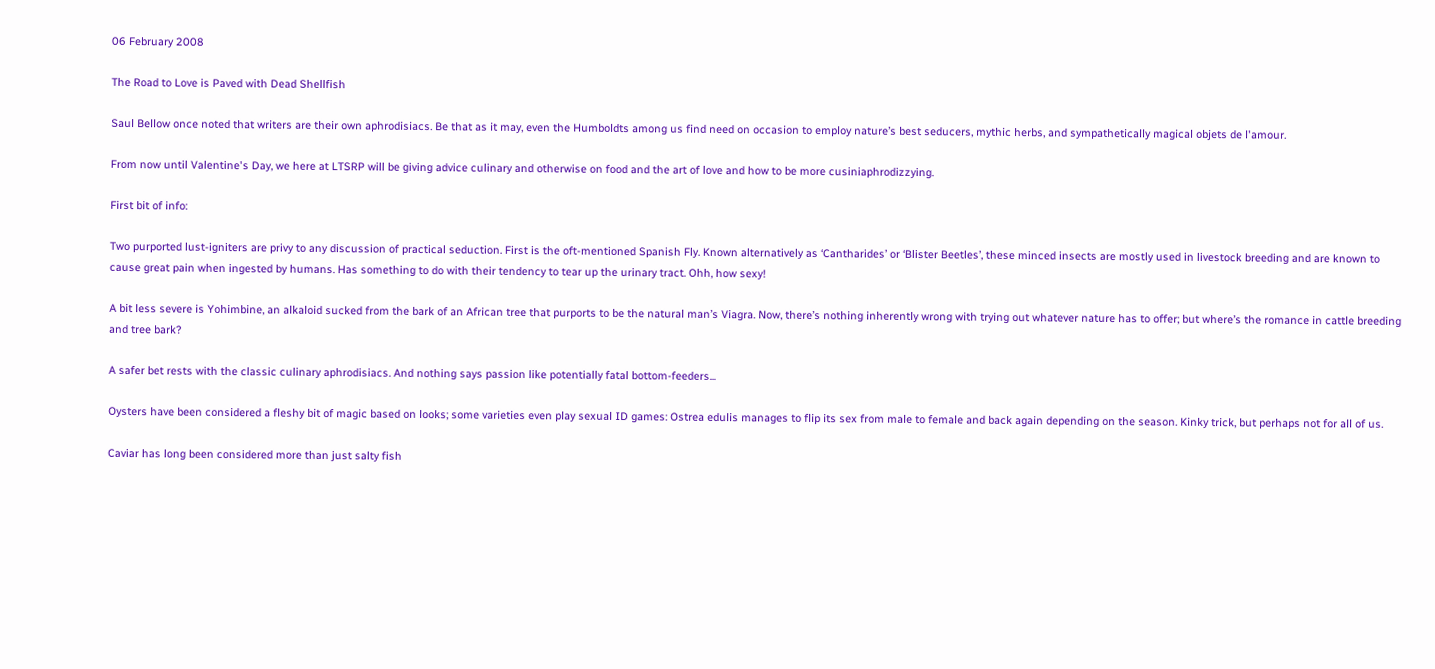06 February 2008

The Road to Love is Paved with Dead Shellfish

Saul Bellow once noted that writers are their own aphrodisiacs. Be that as it may, even the Humboldts among us find need on occasion to employ nature’s best seducers, mythic herbs, and sympathetically magical objets de l'amour.

From now until Valentine's Day, we here at LTSRP will be giving advice culinary and otherwise on food and the art of love and how to be more cusiniaphrodizzying.

First bit of info:

Two purported lust-igniters are privy to any discussion of practical seduction. First is the oft-mentioned Spanish Fly. Known alternatively as ‘Cantharides’ or ‘Blister Beetles’, these minced insects are mostly used in livestock breeding and are known to cause great pain when ingested by humans. Has something to do with their tendency to tear up the urinary tract. Ohh, how sexy!

A bit less severe is Yohimbine, an alkaloid sucked from the bark of an African tree that purports to be the natural man’s Viagra. Now, there’s nothing inherently wrong with trying out whatever nature has to offer; but where’s the romance in cattle breeding and tree bark?

A safer bet rests with the classic culinary aphrodisiacs. And nothing says passion like potentially fatal bottom-feeders...

Oysters have been considered a fleshy bit of magic based on looks; some varieties even play sexual ID games: Ostrea edulis manages to flip its sex from male to female and back again depending on the season. Kinky trick, but perhaps not for all of us.

Caviar has long been considered more than just salty fish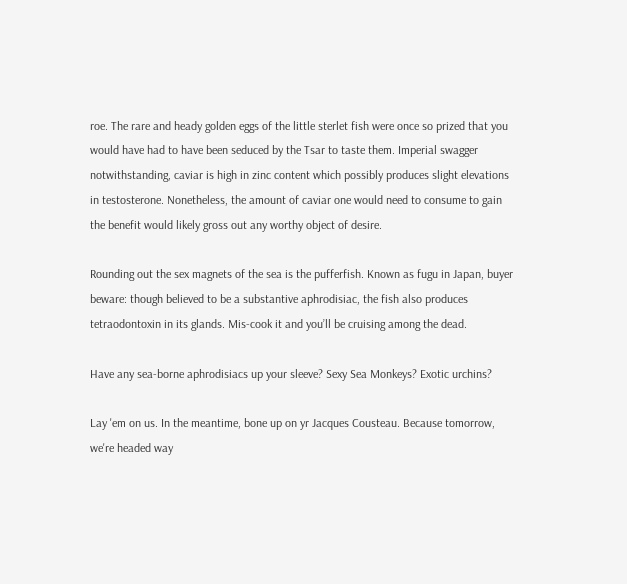roe. The rare and heady golden eggs of the little sterlet fish were once so prized that you would have had to have been seduced by the Tsar to taste them. Imperial swagger notwithstanding, caviar is high in zinc content which possibly produces slight elevations in testosterone. Nonetheless, the amount of caviar one would need to consume to gain the benefit would likely gross out any worthy object of desire.

Rounding out the sex magnets of the sea is the pufferfish. Known as fugu in Japan, buyer beware: though believed to be a substantive aphrodisiac, the fish also produces tetraodontoxin in its glands. Mis-cook it and you’ll be cruising among the dead.

Have any sea-borne aphrodisiacs up your sleeve? Sexy Sea Monkeys? Exotic urchins?

Lay 'em on us. In the meantime, bone up on yr Jacques Cousteau. Because tomorrow, we're headed way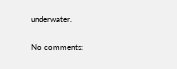underwater.

No comments: